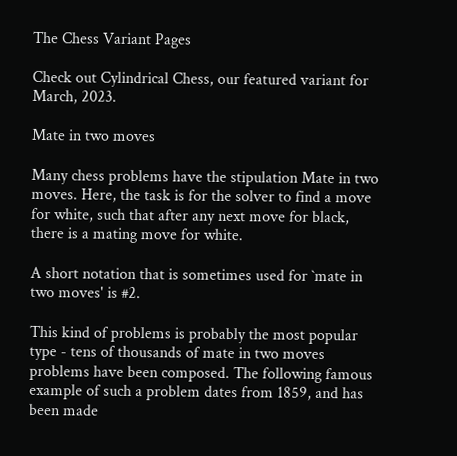The Chess Variant Pages

Check out Cylindrical Chess, our featured variant for March, 2023.

Mate in two moves

Many chess problems have the stipulation Mate in two moves. Here, the task is for the solver to find a move for white, such that after any next move for black, there is a mating move for white.

A short notation that is sometimes used for `mate in two moves' is #2.

This kind of problems is probably the most popular type - tens of thousands of mate in two moves problems have been composed. The following famous example of such a problem dates from 1859, and has been made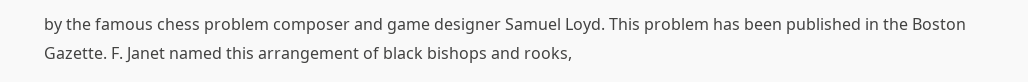by the famous chess problem composer and game designer Samuel Loyd. This problem has been published in the Boston Gazette. F. Janet named this arrangement of black bishops and rooks,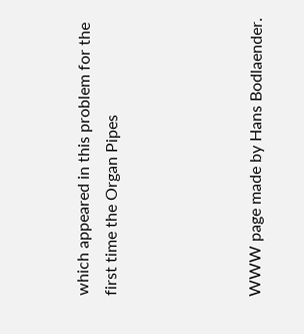which appeared in this problem for the first time the Organ Pipes




WWW page made by Hans Bodlaender.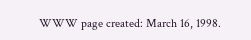WWW page created: March 16, 1998.